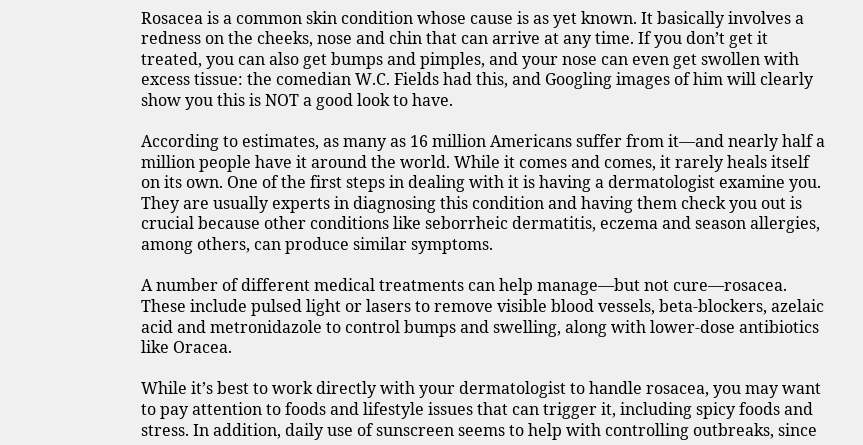Rosacea is a common skin condition whose cause is as yet known. It basically involves a redness on the cheeks, nose and chin that can arrive at any time. If you don’t get it treated, you can also get bumps and pimples, and your nose can even get swollen with excess tissue: the comedian W.C. Fields had this, and Googling images of him will clearly show you this is NOT a good look to have.

According to estimates, as many as 16 million Americans suffer from it—and nearly half a million people have it around the world. While it comes and comes, it rarely heals itself on its own. One of the first steps in dealing with it is having a dermatologist examine you. They are usually experts in diagnosing this condition and having them check you out is crucial because other conditions like seborrheic dermatitis, eczema and season allergies, among others, can produce similar symptoms.

A number of different medical treatments can help manage—but not cure—rosacea. These include pulsed light or lasers to remove visible blood vessels, beta-blockers, azelaic acid and metronidazole to control bumps and swelling, along with lower-dose antibiotics like Oracea.

While it’s best to work directly with your dermatologist to handle rosacea, you may want to pay attention to foods and lifestyle issues that can trigger it, including spicy foods and stress. In addition, daily use of sunscreen seems to help with controlling outbreaks, since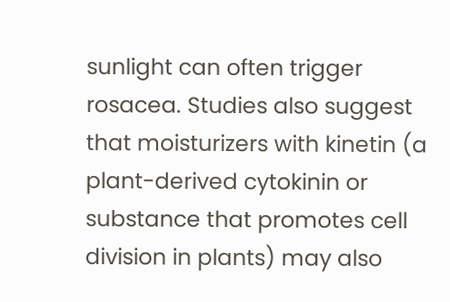sunlight can often trigger rosacea. Studies also suggest that moisturizers with kinetin (a plant-derived cytokinin or substance that promotes cell division in plants) may also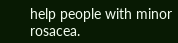help people with minor rosacea.